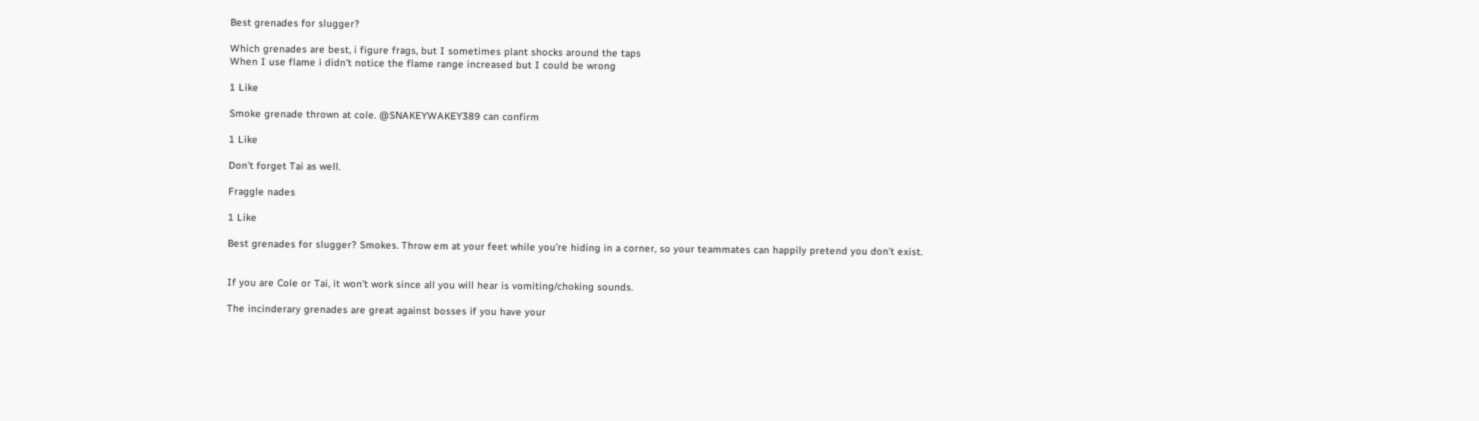Best grenades for slugger?

Which grenades are best, i figure frags, but I sometimes plant shocks around the taps
When I use flame i didn’t notice the flame range increased but I could be wrong

1 Like

Smoke grenade thrown at cole. @SNAKEYWAKEY389 can confirm

1 Like

Don’t forget Tai as well.

Fraggle nades

1 Like

Best grenades for slugger? Smokes. Throw em at your feet while you’re hiding in a corner, so your teammates can happily pretend you don’t exist.


If you are Cole or Tai, it won’t work since all you will hear is vomiting/choking sounds.

The incinderary grenades are great against bosses if you have your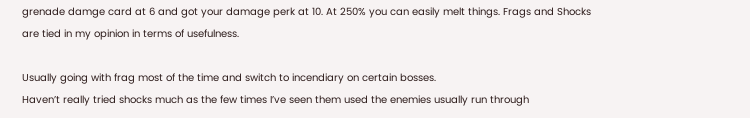grenade damge card at 6 and got your damage perk at 10. At 250% you can easily melt things. Frags and Shocks are tied in my opinion in terms of usefulness.

Usually going with frag most of the time and switch to incendiary on certain bosses.
Haven’t really tried shocks much as the few times I’ve seen them used the enemies usually run through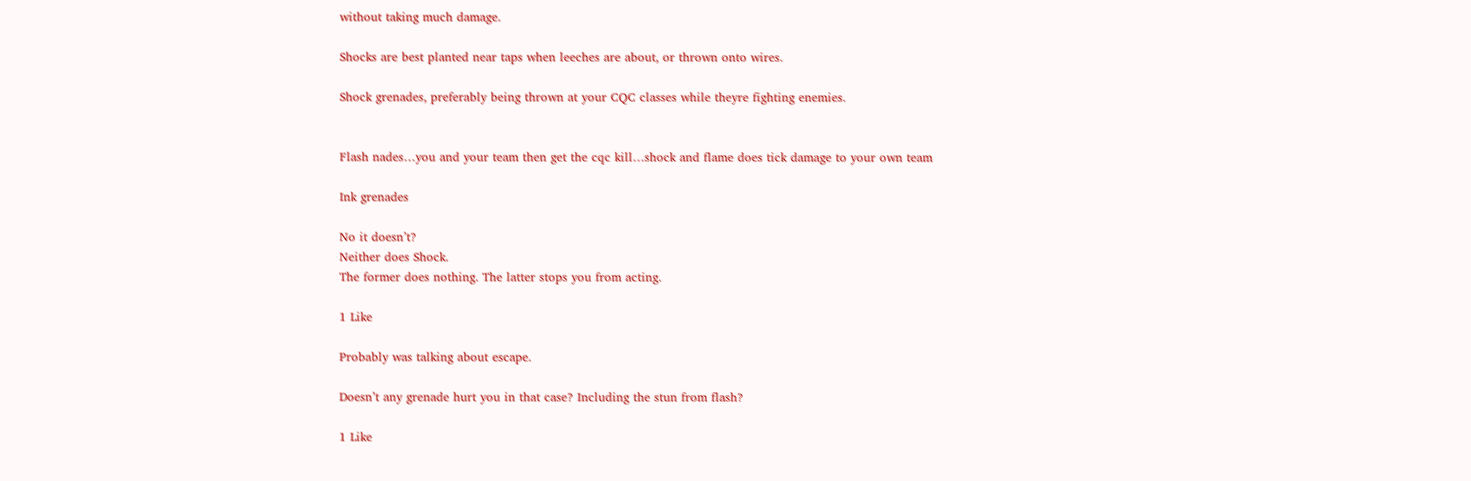without taking much damage.

Shocks are best planted near taps when leeches are about, or thrown onto wires.

Shock grenades, preferably being thrown at your CQC classes while theyre fighting enemies.


Flash nades…you and your team then get the cqc kill…shock and flame does tick damage to your own team

Ink grenades

No it doesn’t?
Neither does Shock.
The former does nothing. The latter stops you from acting.

1 Like

Probably was talking about escape.

Doesn’t any grenade hurt you in that case? Including the stun from flash?

1 Like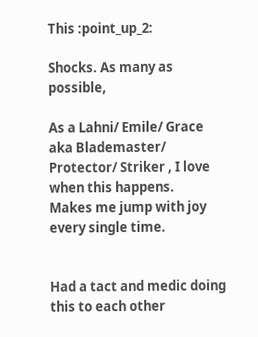This :point_up_2:

Shocks. As many as possible,

As a Lahni/ Emile/ Grace aka Blademaster/ Protector/ Striker , I love when this happens.
Makes me jump with joy every single time.


Had a tact and medic doing this to each other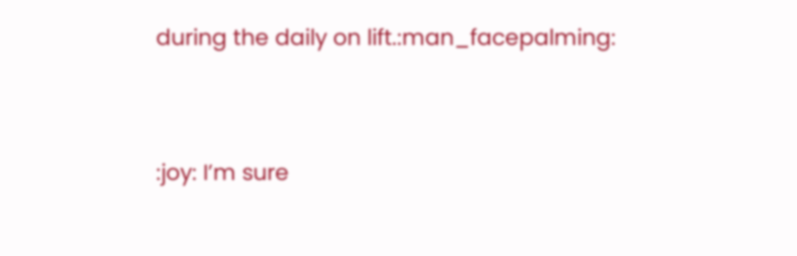during the daily on lift.:man_facepalming:


:joy: I’m sure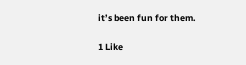it’s been fun for them.

1 Like